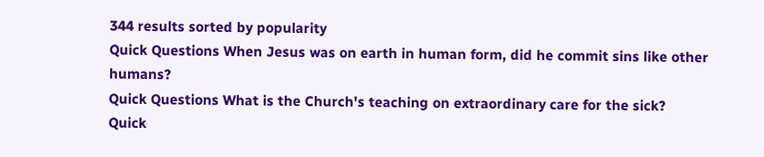344 results sorted by popularity
Quick Questions When Jesus was on earth in human form, did he commit sins like other humans?
Quick Questions What is the Church's teaching on extraordinary care for the sick?
Quick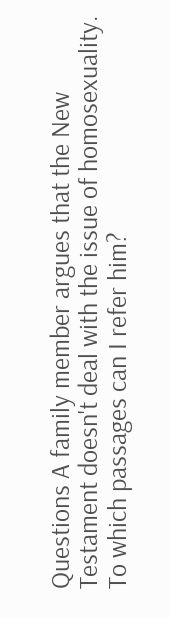Questions A family member argues that the New Testament doesn't deal with the issue of homosexuality. To which passages can I refer him?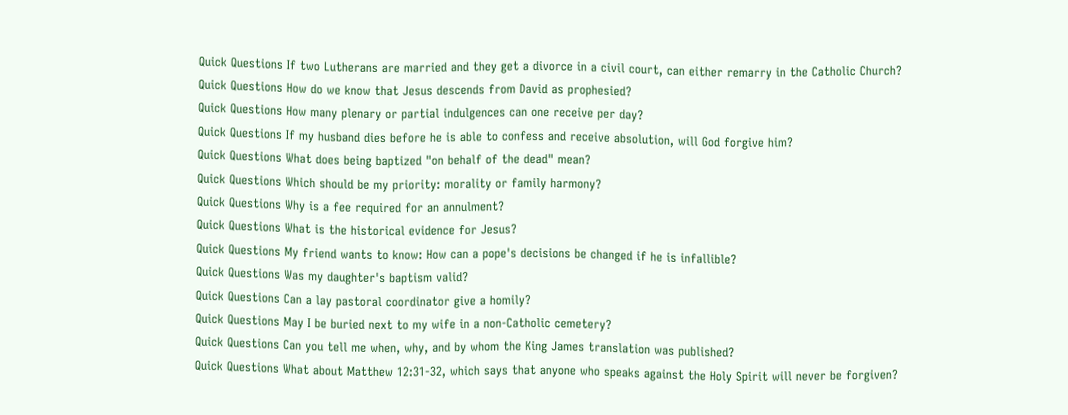Quick Questions If two Lutherans are married and they get a divorce in a civil court, can either remarry in the Catholic Church?
Quick Questions How do we know that Jesus descends from David as prophesied?
Quick Questions How many plenary or partial indulgences can one receive per day?
Quick Questions If my husband dies before he is able to confess and receive absolution, will God forgive him?
Quick Questions What does being baptized "on behalf of the dead" mean?
Quick Questions Which should be my priority: morality or family harmony?
Quick Questions Why is a fee required for an annulment?
Quick Questions What is the historical evidence for Jesus?
Quick Questions My friend wants to know: How can a pope's decisions be changed if he is infallible?
Quick Questions Was my daughter's baptism valid?
Quick Questions Can a lay pastoral coordinator give a homily?
Quick Questions May I be buried next to my wife in a non-Catholic cemetery?
Quick Questions Can you tell me when, why, and by whom the King James translation was published?
Quick Questions What about Matthew 12:31-32, which says that anyone who speaks against the Holy Spirit will never be forgiven?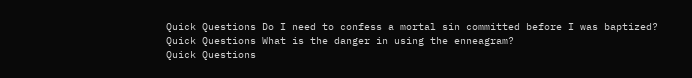Quick Questions Do I need to confess a mortal sin committed before I was baptized?
Quick Questions What is the danger in using the enneagram?
Quick Questions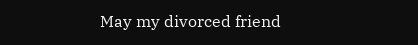May my divorced friend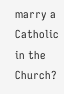marry a Catholic in the Church?